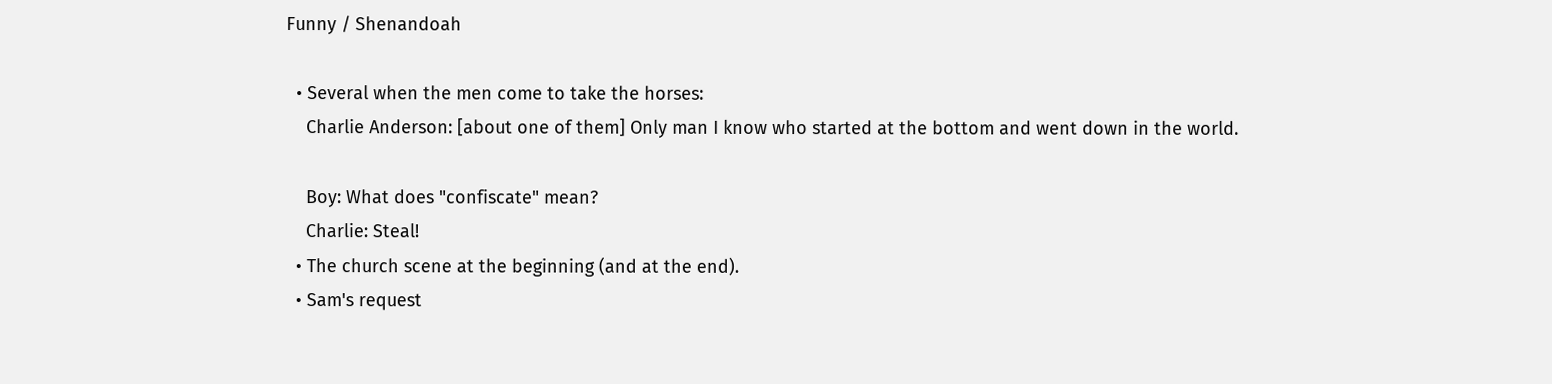Funny / Shenandoah

  • Several when the men come to take the horses:
    Charlie Anderson: [about one of them] Only man I know who started at the bottom and went down in the world.

    Boy: What does "confiscate" mean?
    Charlie: Steal!
  • The church scene at the beginning (and at the end).
  • Sam's request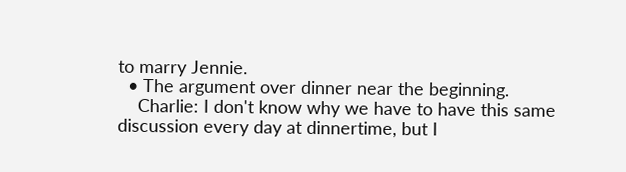to marry Jennie.
  • The argument over dinner near the beginning.
    Charlie: I don't know why we have to have this same discussion every day at dinnertime, but I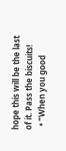hope this will be the last of it. Pass the biscuits!
  • "When you good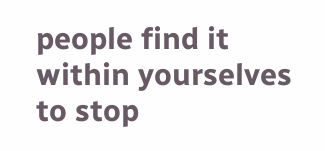people find it within yourselves to stop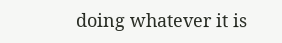doing whatever it is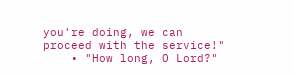you're doing, we can proceed with the service!"
    • "How long, O Lord?"